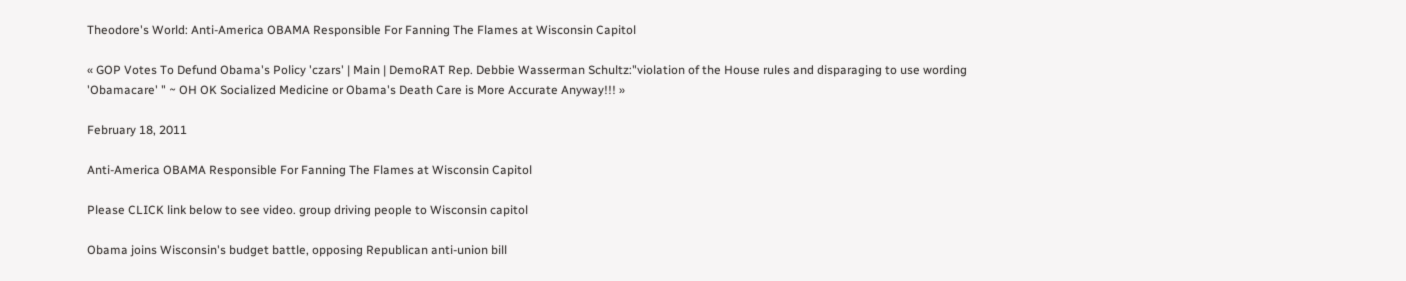Theodore's World: Anti-America OBAMA Responsible For Fanning The Flames at Wisconsin Capitol

« GOP Votes To Defund Obama's Policy 'czars' | Main | DemoRAT Rep. Debbie Wasserman Schultz:"violation of the House rules and disparaging to use wording 'Obamacare' " ~ OH OK Socialized Medicine or Obama's Death Care is More Accurate Anyway!!! »

February 18, 2011

Anti-America OBAMA Responsible For Fanning The Flames at Wisconsin Capitol

Please CLICK link below to see video. group driving people to Wisconsin capitol

Obama joins Wisconsin's budget battle, opposing Republican anti-union bill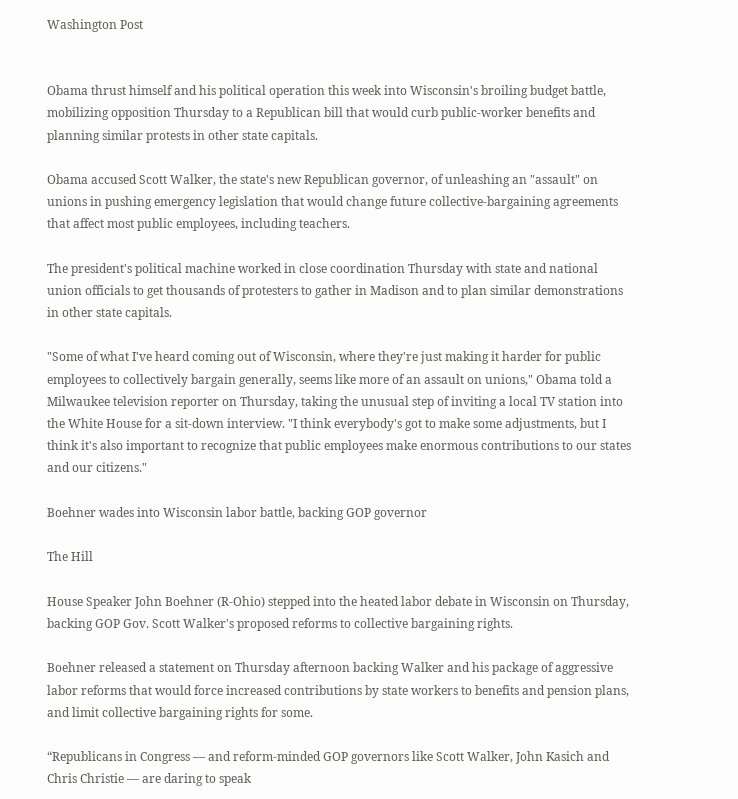Washington Post


Obama thrust himself and his political operation this week into Wisconsin's broiling budget battle, mobilizing opposition Thursday to a Republican bill that would curb public-worker benefits and planning similar protests in other state capitals.

Obama accused Scott Walker, the state's new Republican governor, of unleashing an "assault" on unions in pushing emergency legislation that would change future collective-bargaining agreements that affect most public employees, including teachers.

The president's political machine worked in close coordination Thursday with state and national union officials to get thousands of protesters to gather in Madison and to plan similar demonstrations in other state capitals.

"Some of what I've heard coming out of Wisconsin, where they're just making it harder for public employees to collectively bargain generally, seems like more of an assault on unions," Obama told a Milwaukee television reporter on Thursday, taking the unusual step of inviting a local TV station into the White House for a sit-down interview. "I think everybody's got to make some adjustments, but I think it's also important to recognize that public employees make enormous contributions to our states and our citizens."

Boehner wades into Wisconsin labor battle, backing GOP governor

The Hill

House Speaker John Boehner (R-Ohio) stepped into the heated labor debate in Wisconsin on Thursday, backing GOP Gov. Scott Walker's proposed reforms to collective bargaining rights.

Boehner released a statement on Thursday afternoon backing Walker and his package of aggressive labor reforms that would force increased contributions by state workers to benefits and pension plans, and limit collective bargaining rights for some.

“Republicans in Congress — and reform-minded GOP governors like Scott Walker, John Kasich and Chris Christie — are daring to speak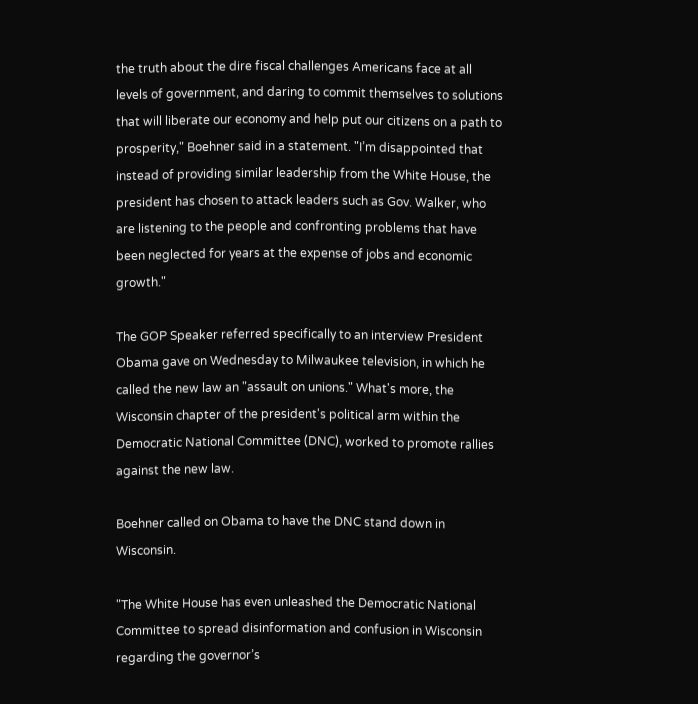the truth about the dire fiscal challenges Americans face at all levels of government, and daring to commit themselves to solutions that will liberate our economy and help put our citizens on a path to prosperity," Boehner said in a statement. "I’m disappointed that instead of providing similar leadership from the White House, the president has chosen to attack leaders such as Gov. Walker, who are listening to the people and confronting problems that have been neglected for years at the expense of jobs and economic growth."

The GOP Speaker referred specifically to an interview President Obama gave on Wednesday to Milwaukee television, in which he called the new law an "assault on unions." What's more, the Wisconsin chapter of the president's political arm within the Democratic National Committee (DNC), worked to promote rallies against the new law.

Boehner called on Obama to have the DNC stand down in Wisconsin.

"The White House has even unleashed the Democratic National Committee to spread disinformation and confusion in Wisconsin regarding the governor’s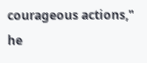courageous actions," he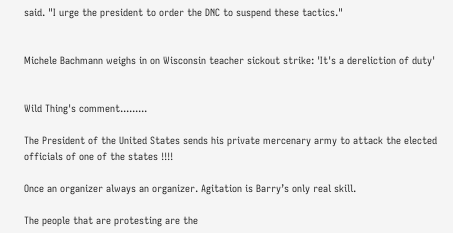said. "I urge the president to order the DNC to suspend these tactics."


Michele Bachmann weighs in on Wisconsin teacher sickout strike: 'It's a dereliction of duty'


Wild Thing's comment.........

The President of the United States sends his private mercenary army to attack the elected officials of one of the states !!!!

Once an organizer always an organizer. Agitation is Barry’s only real skill.

The people that are protesting are the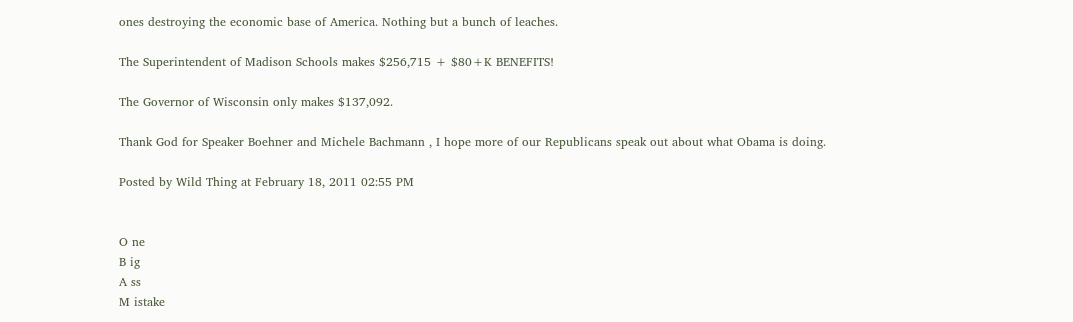ones destroying the economic base of America. Nothing but a bunch of leaches.

The Superintendent of Madison Schools makes $256,715 + $80+K BENEFITS!

The Governor of Wisconsin only makes $137,092.

Thank God for Speaker Boehner and Michele Bachmann , I hope more of our Republicans speak out about what Obama is doing.

Posted by Wild Thing at February 18, 2011 02:55 PM


O ne
B ig
A ss
M istake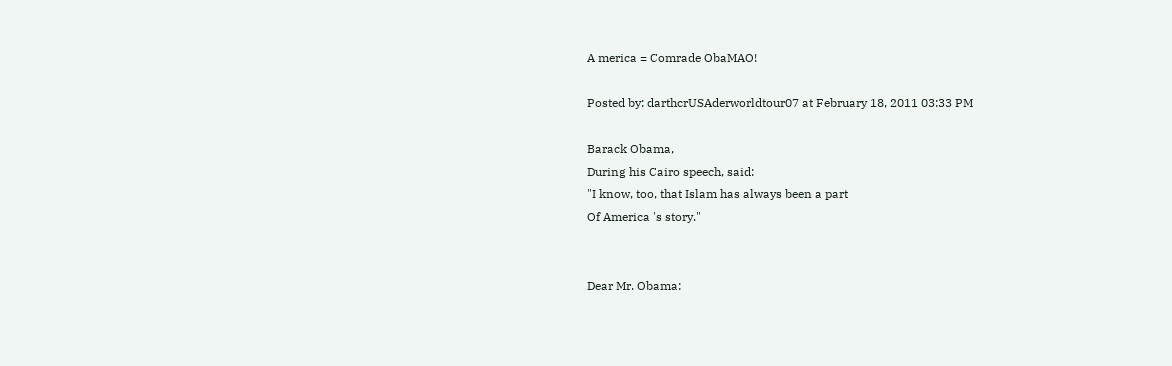A merica = Comrade ObaMAO!

Posted by: darthcrUSAderworldtour07 at February 18, 2011 03:33 PM

Barack Obama,
During his Cairo speech, said:
"I know, too, that Islam has always been a part
Of America 's story."


Dear Mr. Obama: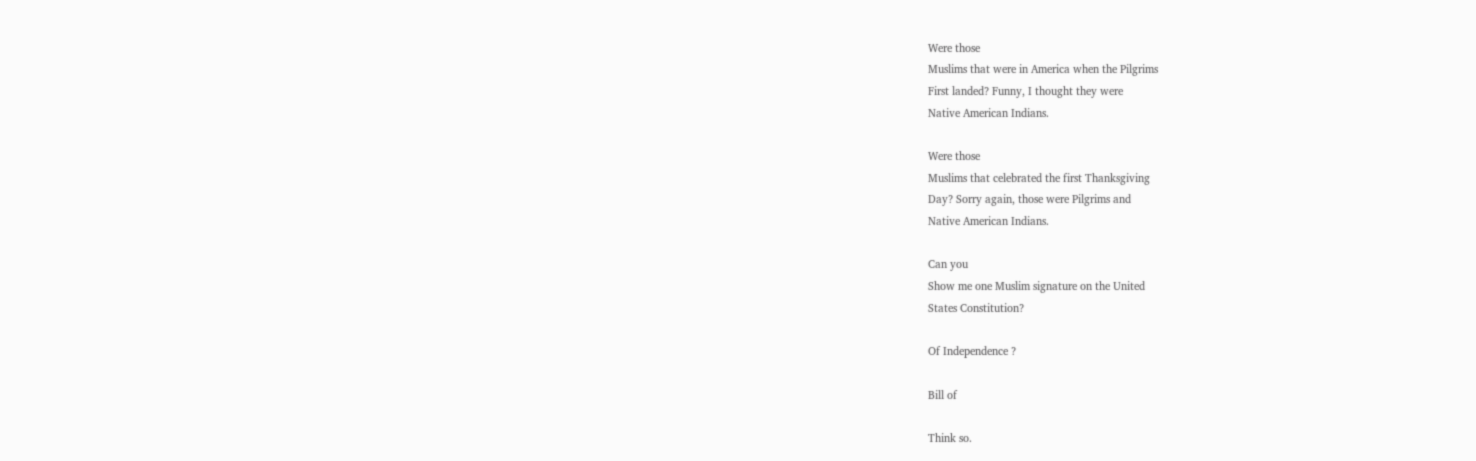Were those
Muslims that were in America when the Pilgrims
First landed? Funny, I thought they were
Native American Indians.

Were those
Muslims that celebrated the first Thanksgiving
Day? Sorry again, those were Pilgrims and
Native American Indians.

Can you
Show me one Muslim signature on the United
States Constitution?

Of Independence ?

Bill of

Think so.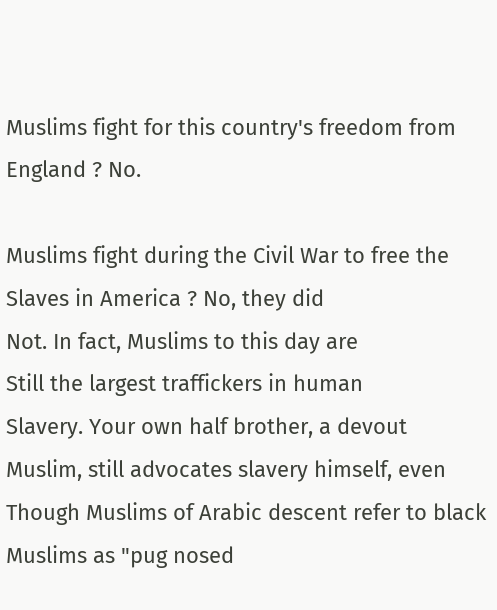Muslims fight for this country's freedom from
England ? No.

Muslims fight during the Civil War to free the
Slaves in America ? No, they did
Not. In fact, Muslims to this day are
Still the largest traffickers in human
Slavery. Your own half brother, a devout
Muslim, still advocates slavery himself, even
Though Muslims of Arabic descent refer to black
Muslims as "pug nosed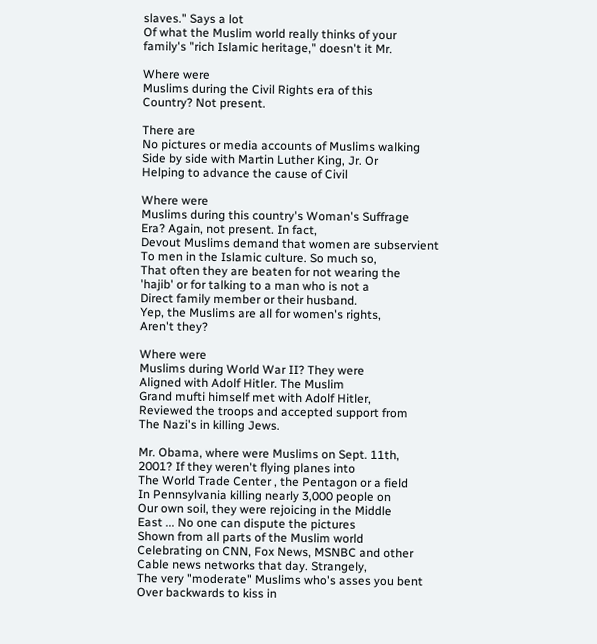slaves." Says a lot
Of what the Muslim world really thinks of your
family's "rich Islamic heritage," doesn't it Mr.

Where were
Muslims during the Civil Rights era of this
Country? Not present.

There are
No pictures or media accounts of Muslims walking
Side by side with Martin Luther King, Jr. Or
Helping to advance the cause of Civil

Where were
Muslims during this country's Woman's Suffrage
Era? Again, not present. In fact,
Devout Muslims demand that women are subservient
To men in the Islamic culture. So much so,
That often they are beaten for not wearing the
'hajib' or for talking to a man who is not a
Direct family member or their husband.
Yep, the Muslims are all for women's rights,
Aren't they?

Where were
Muslims during World War II? They were
Aligned with Adolf Hitler. The Muslim
Grand mufti himself met with Adolf Hitler,
Reviewed the troops and accepted support from
The Nazi's in killing Jews.

Mr. Obama, where were Muslims on Sept. 11th,
2001? If they weren't flying planes into
The World Trade Center , the Pentagon or a field
In Pennsylvania killing nearly 3,000 people on
Our own soil, they were rejoicing in the Middle
East ... No one can dispute the pictures
Shown from all parts of the Muslim world
Celebrating on CNN, Fox News, MSNBC and other
Cable news networks that day. Strangely,
The very "moderate" Muslims who's asses you bent
Over backwards to kiss in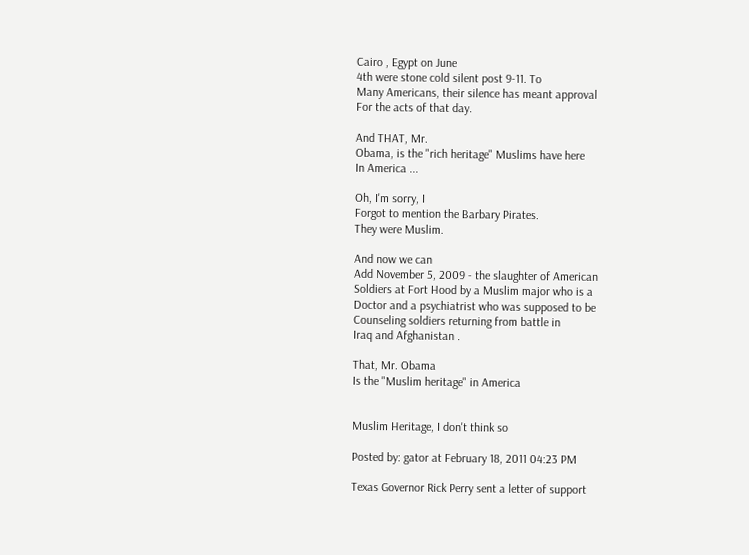Cairo , Egypt on June
4th were stone cold silent post 9-11. To
Many Americans, their silence has meant approval
For the acts of that day.

And THAT, Mr.
Obama, is the "rich heritage" Muslims have here
In America ...

Oh, I'm sorry, I
Forgot to mention the Barbary Pirates.
They were Muslim.

And now we can
Add November 5, 2009 - the slaughter of American
Soldiers at Fort Hood by a Muslim major who is a
Doctor and a psychiatrist who was supposed to be
Counseling soldiers returning from battle in
Iraq and Afghanistan .

That, Mr. Obama
Is the "Muslim heritage" in America


Muslim Heritage, I don't think so

Posted by: gator at February 18, 2011 04:23 PM

Texas Governor Rick Perry sent a letter of support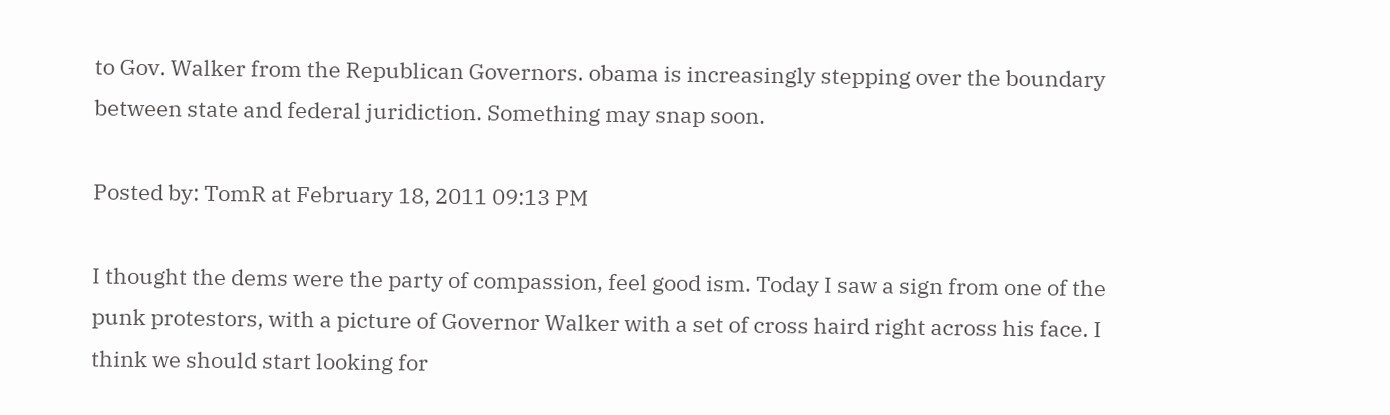to Gov. Walker from the Republican Governors. obama is increasingly stepping over the boundary between state and federal juridiction. Something may snap soon.

Posted by: TomR at February 18, 2011 09:13 PM

I thought the dems were the party of compassion, feel good ism. Today I saw a sign from one of the punk protestors, with a picture of Governor Walker with a set of cross haird right across his face. I think we should start looking for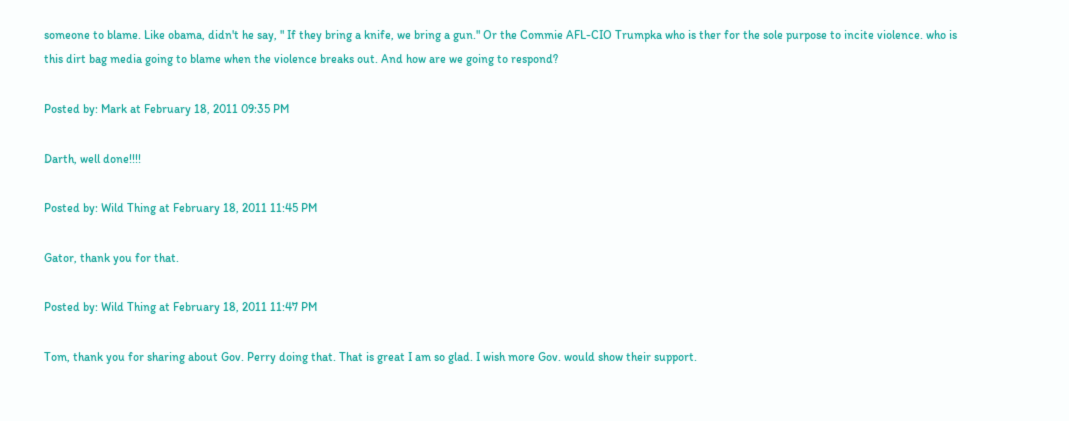someone to blame. Like obama, didn't he say, " If they bring a knife, we bring a gun." Or the Commie AFL-CIO Trumpka who is ther for the sole purpose to incite violence. who is this dirt bag media going to blame when the violence breaks out. And how are we going to respond?

Posted by: Mark at February 18, 2011 09:35 PM

Darth, well done!!!!

Posted by: Wild Thing at February 18, 2011 11:45 PM

Gator, thank you for that.

Posted by: Wild Thing at February 18, 2011 11:47 PM

Tom, thank you for sharing about Gov. Perry doing that. That is great I am so glad. I wish more Gov. would show their support.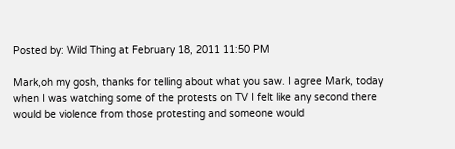Posted by: Wild Thing at February 18, 2011 11:50 PM

Mark,oh my gosh, thanks for telling about what you saw. I agree Mark, today when I was watching some of the protests on TV I felt like any second there would be violence from those protesting and someone would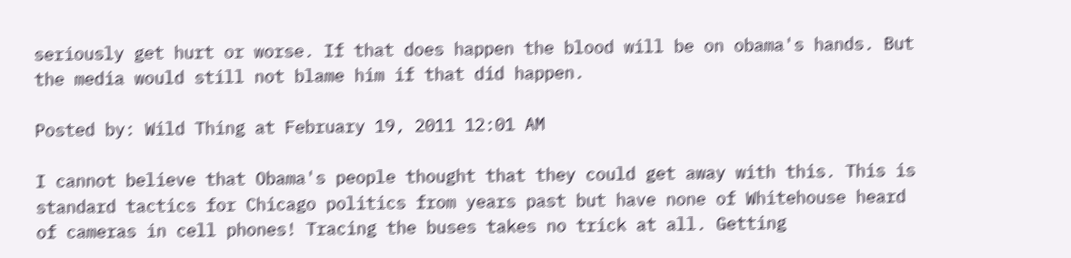seriously get hurt or worse. If that does happen the blood will be on obama's hands. But the media would still not blame him if that did happen.

Posted by: Wild Thing at February 19, 2011 12:01 AM

I cannot believe that Obama's people thought that they could get away with this. This is standard tactics for Chicago politics from years past but have none of Whitehouse heard of cameras in cell phones! Tracing the buses takes no trick at all. Getting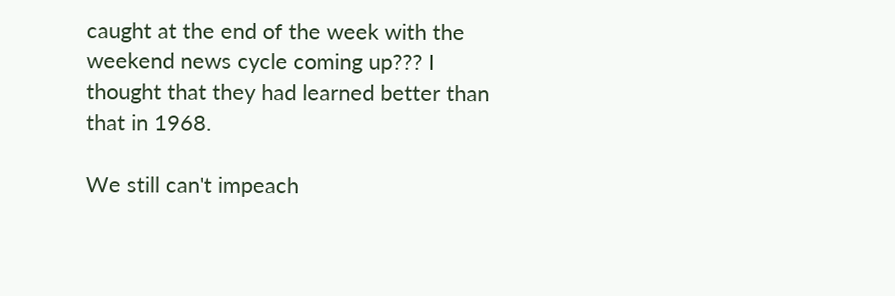caught at the end of the week with the weekend news cycle coming up??? I thought that they had learned better than that in 1968.

We still can't impeach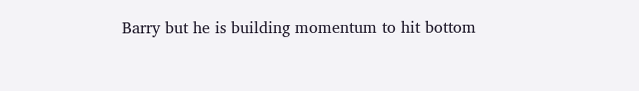Barry but he is building momentum to hit bottom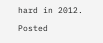hard in 2012.

Posted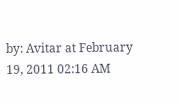by: Avitar at February 19, 2011 02:16 AM